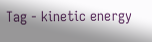Tag - kinetic energy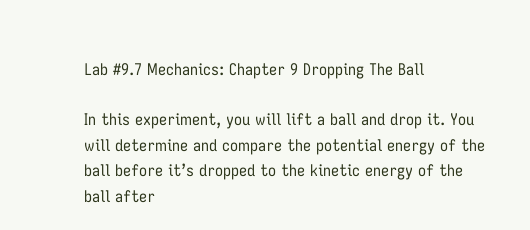Lab #9.7 Mechanics: Chapter 9 Dropping The Ball

In this experiment, you will lift a ball and drop it. You will determine and compare the potential energy of the ball before it’s dropped to the kinetic energy of the ball after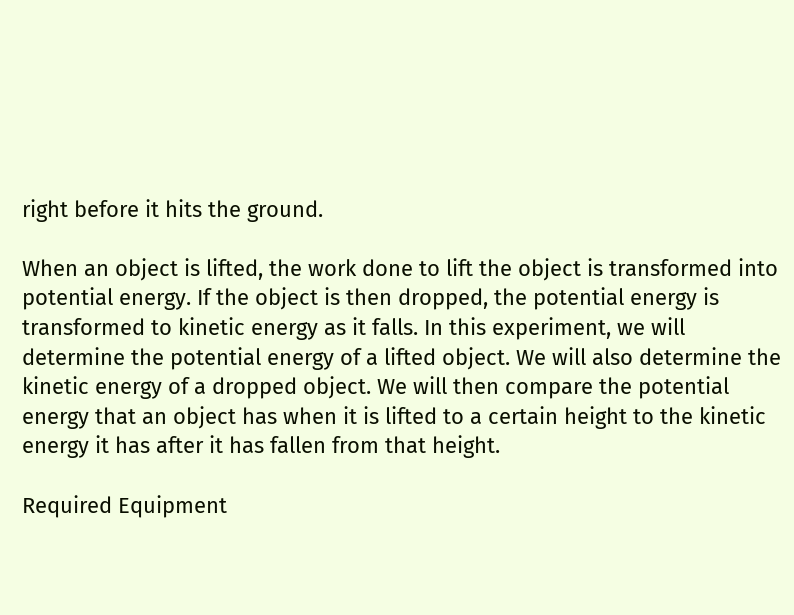right before it hits the ground.

When an object is lifted, the work done to lift the object is transformed into potential energy. If the object is then dropped, the potential energy is transformed to kinetic energy as it falls. In this experiment, we will determine the potential energy of a lifted object. We will also determine the kinetic energy of a dropped object. We will then compare the potential energy that an object has when it is lifted to a certain height to the kinetic energy it has after it has fallen from that height.

Required Equipment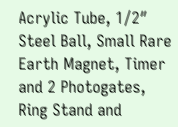Acrylic Tube, 1/2″ Steel Ball, Small Rare Earth Magnet, Timer and 2 Photogates, Ring Stand and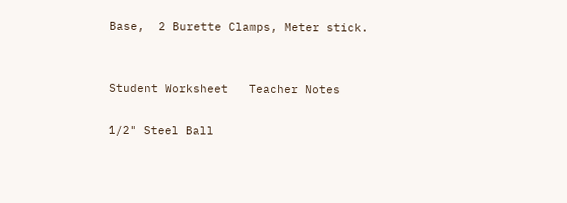Base,  2 Burette Clamps, Meter stick.


Student Worksheet   Teacher Notes

1/2" Steel Ball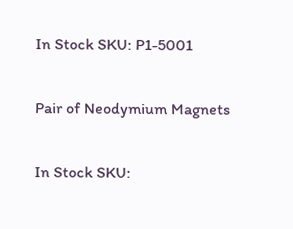In Stock SKU: P1-5001

Pair of Neodymium Magnets

In Stock SKU: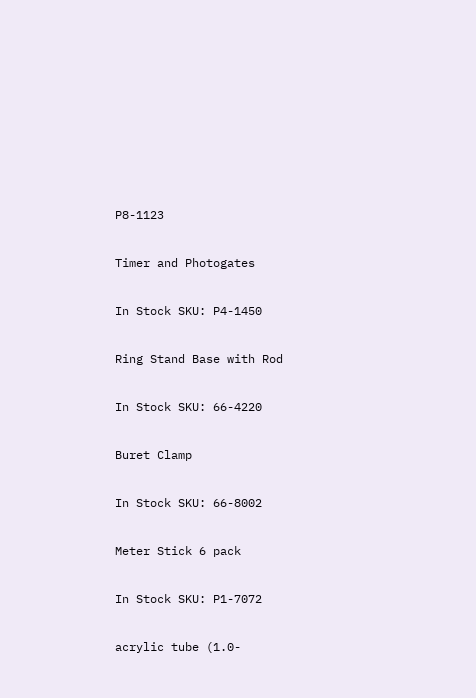P8-1123

Timer and Photogates

In Stock SKU: P4-1450

Ring Stand Base with Rod

In Stock SKU: 66-4220

Buret Clamp

In Stock SKU: 66-8002

Meter Stick 6 pack

In Stock SKU: P1-7072

acrylic tube (1.0-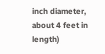inch diameter, about 4 feet in length)